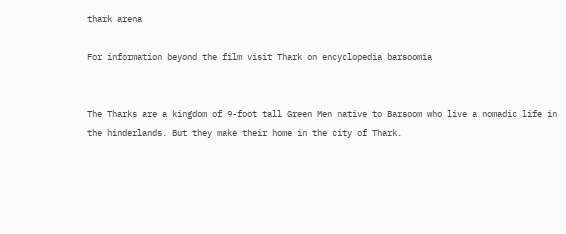thark arena

For information beyond the film visit Thark on encyclopedia barsoomia


The Tharks are a kingdom of 9-foot tall Green Men native to Barsoom who live a nomadic life in the hinderlands. But they make their home in the city of Thark.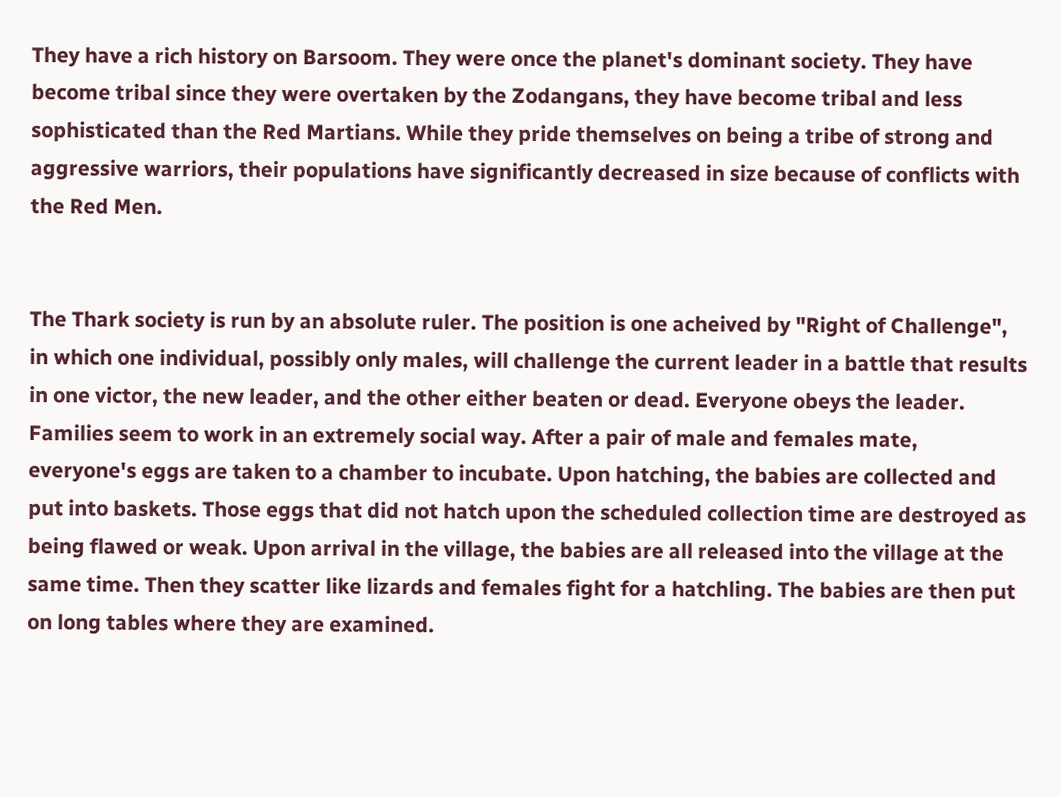They have a rich history on Barsoom. They were once the planet's dominant society. They have become tribal since they were overtaken by the Zodangans, they have become tribal and less sophisticated than the Red Martians. While they pride themselves on being a tribe of strong and aggressive warriors, their populations have significantly decreased in size because of conflicts with the Red Men.


The Thark society is run by an absolute ruler. The position is one acheived by "Right of Challenge", in which one individual, possibly only males, will challenge the current leader in a battle that results in one victor, the new leader, and the other either beaten or dead. Everyone obeys the leader. Families seem to work in an extremely social way. After a pair of male and females mate, everyone's eggs are taken to a chamber to incubate. Upon hatching, the babies are collected and put into baskets. Those eggs that did not hatch upon the scheduled collection time are destroyed as being flawed or weak. Upon arrival in the village, the babies are all released into the village at the same time. Then they scatter like lizards and females fight for a hatchling. The babies are then put on long tables where they are examined.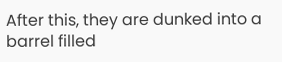After this, they are dunked into a barrel filled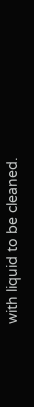with liquid to be cleaned.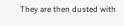They are then dusted with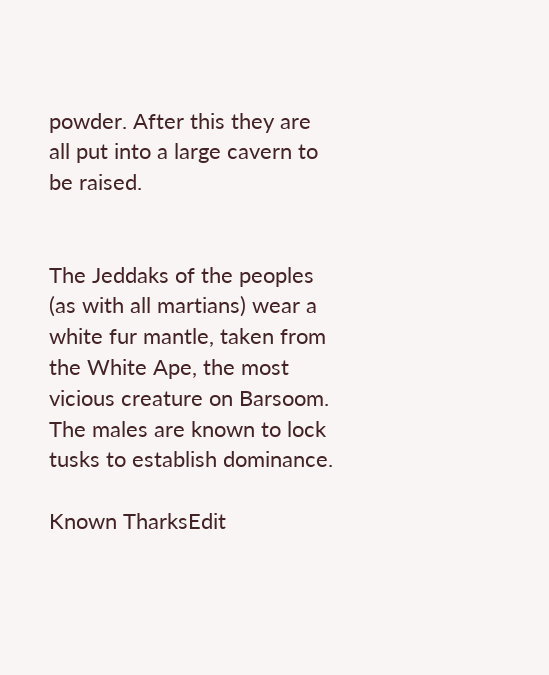powder. After this they are all put into a large cavern to be raised.


The Jeddaks of the peoples (as with all martians) wear a white fur mantle, taken from the White Ape, the most vicious creature on Barsoom. The males are known to lock tusks to establish dominance.

Known TharksEdit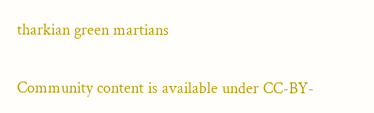tharkian green martians

Community content is available under CC-BY-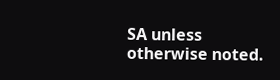SA unless otherwise noted.